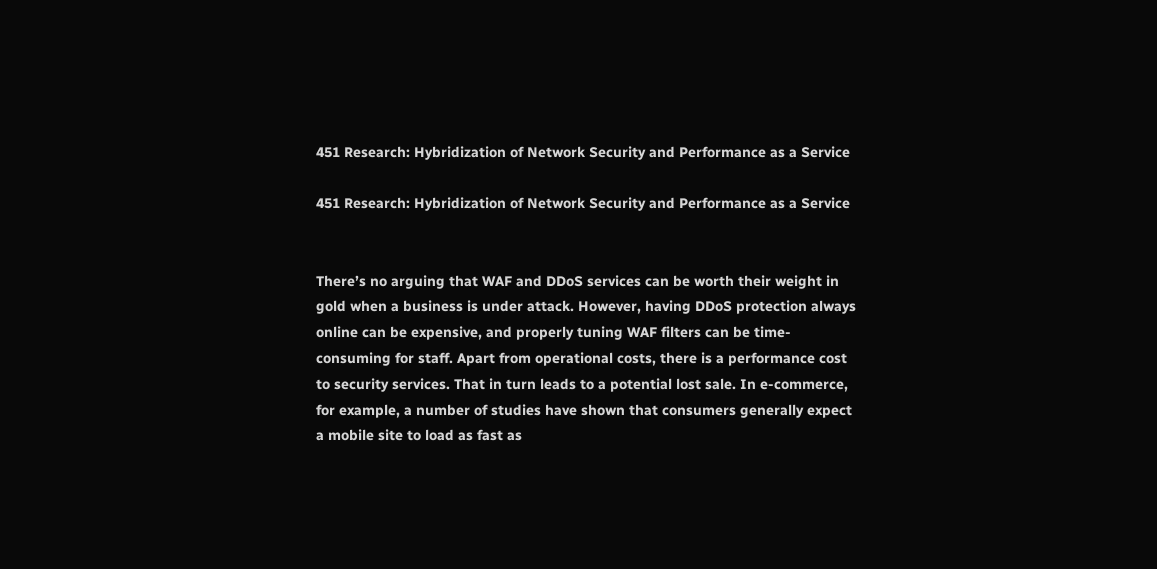451 Research: Hybridization of Network Security and Performance as a Service

451 Research: Hybridization of Network Security and Performance as a Service


There’s no arguing that WAF and DDoS services can be worth their weight in gold when a business is under attack. However, having DDoS protection always online can be expensive, and properly tuning WAF filters can be time-consuming for staff. Apart from operational costs, there is a performance cost to security services. That in turn leads to a potential lost sale. In e-commerce, for example, a number of studies have shown that consumers generally expect a mobile site to load as fast as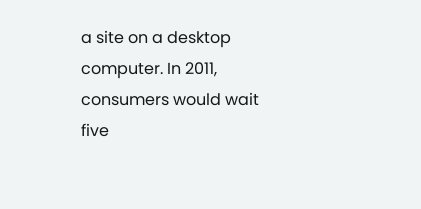a site on a desktop computer. In 2011, consumers would wait five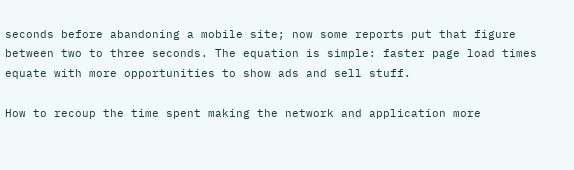seconds before abandoning a mobile site; now some reports put that figure between two to three seconds. The equation is simple: faster page load times equate with more opportunities to show ads and sell stuff.

How to recoup the time spent making the network and application more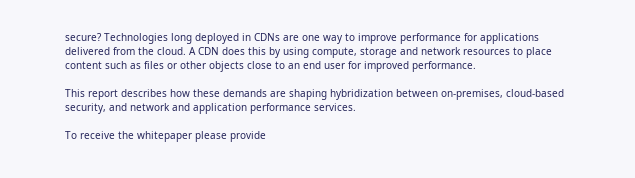secure? Technologies long deployed in CDNs are one way to improve performance for applications delivered from the cloud. A CDN does this by using compute, storage and network resources to place content such as files or other objects close to an end user for improved performance.

This report describes how these demands are shaping hybridization between on-premises, cloud-based security, and network and application performance services.

To receive the whitepaper please provide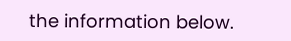the information below.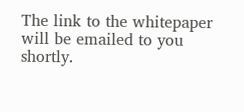The link to the whitepaper will be emailed to you shortly.